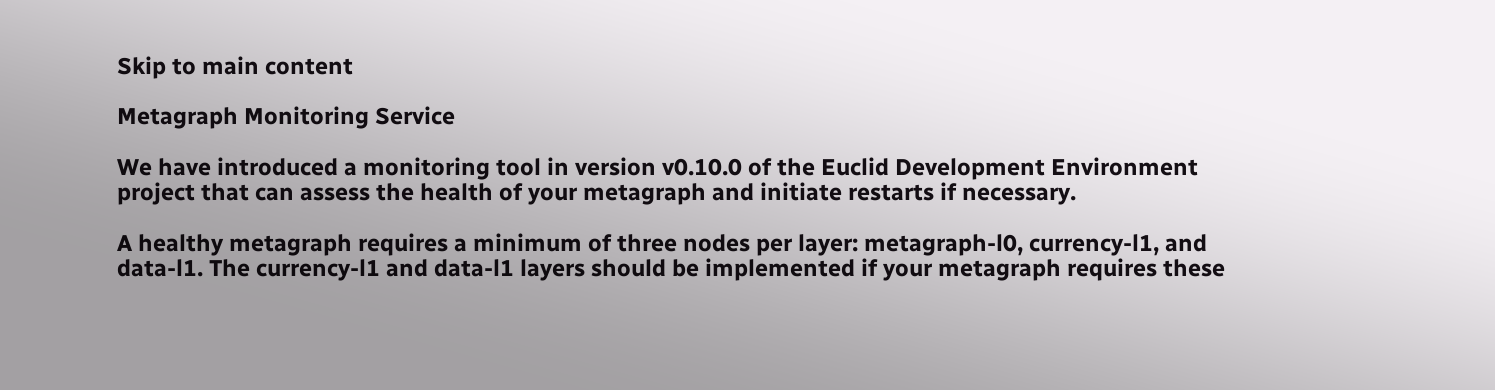Skip to main content

Metagraph Monitoring Service

We have introduced a monitoring tool in version v0.10.0 of the Euclid Development Environment project that can assess the health of your metagraph and initiate restarts if necessary.

A healthy metagraph requires a minimum of three nodes per layer: metagraph-l0, currency-l1, and data-l1. The currency-l1 and data-l1 layers should be implemented if your metagraph requires these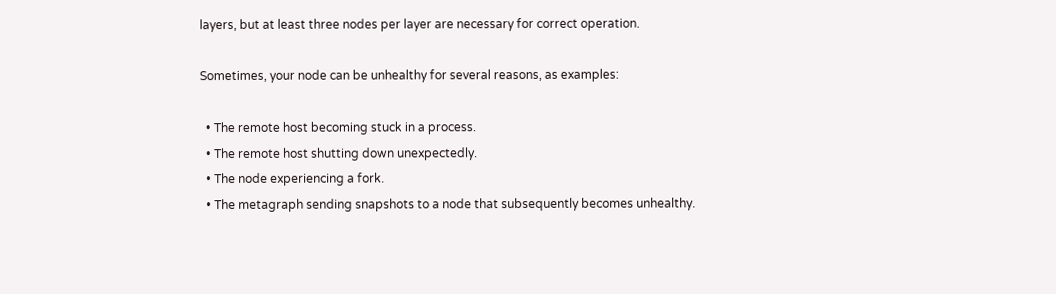layers, but at least three nodes per layer are necessary for correct operation.

Sometimes, your node can be unhealthy for several reasons, as examples:

  • The remote host becoming stuck in a process.
  • The remote host shutting down unexpectedly.
  • The node experiencing a fork.
  • The metagraph sending snapshots to a node that subsequently becomes unhealthy.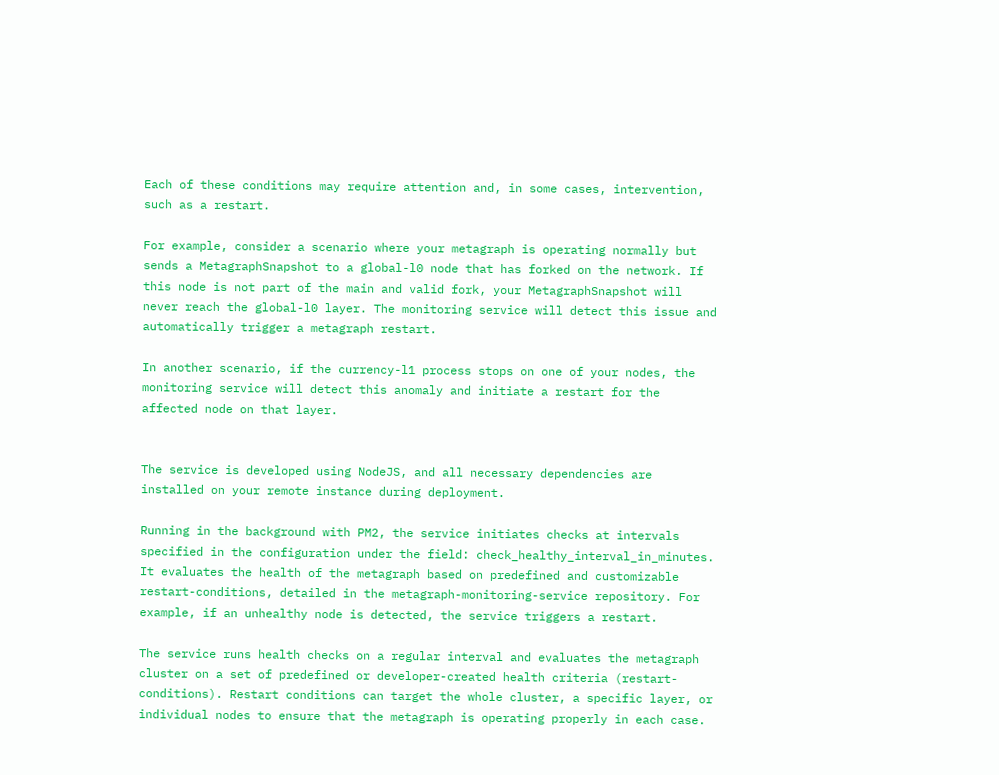Each of these conditions may require attention and, in some cases, intervention, such as a restart.

For example, consider a scenario where your metagraph is operating normally but sends a MetagraphSnapshot to a global-l0 node that has forked on the network. If this node is not part of the main and valid fork, your MetagraphSnapshot will never reach the global-l0 layer. The monitoring service will detect this issue and automatically trigger a metagraph restart.

In another scenario, if the currency-l1 process stops on one of your nodes, the monitoring service will detect this anomaly and initiate a restart for the affected node on that layer.


The service is developed using NodeJS, and all necessary dependencies are installed on your remote instance during deployment.

Running in the background with PM2, the service initiates checks at intervals specified in the configuration under the field: check_healthy_interval_in_minutes. It evaluates the health of the metagraph based on predefined and customizable restart-conditions, detailed in the metagraph-monitoring-service repository. For example, if an unhealthy node is detected, the service triggers a restart.

The service runs health checks on a regular interval and evaluates the metagraph cluster on a set of predefined or developer-created health criteria (restart-conditions). Restart conditions can target the whole cluster, a specific layer, or individual nodes to ensure that the metagraph is operating properly in each case.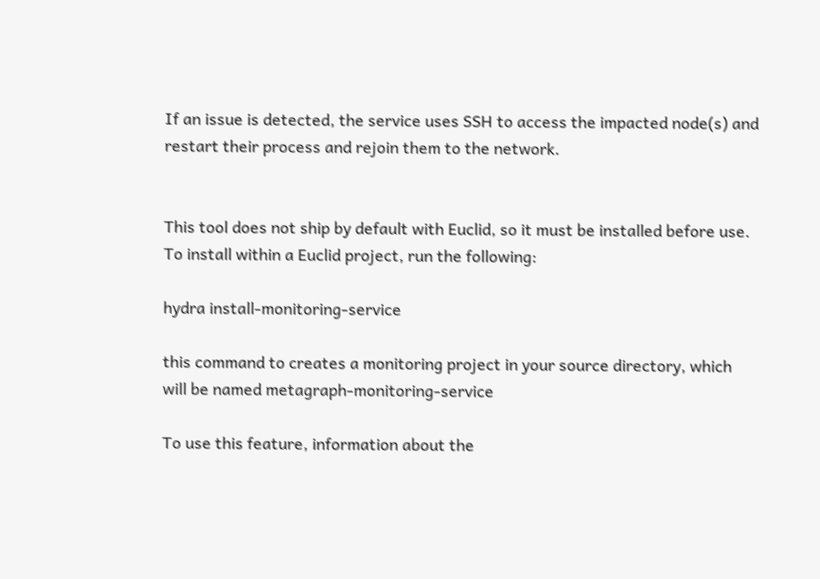If an issue is detected, the service uses SSH to access the impacted node(s) and restart their process and rejoin them to the network.


This tool does not ship by default with Euclid, so it must be installed before use. To install within a Euclid project, run the following:

hydra install-monitoring-service

this command to creates a monitoring project in your source directory, which will be named metagraph-monitoring-service

To use this feature, information about the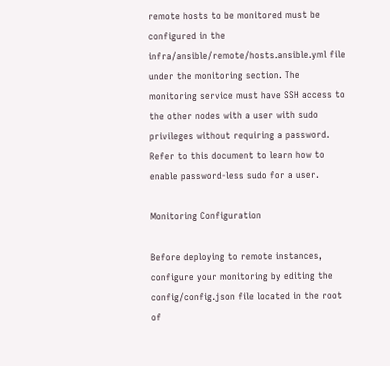remote hosts to be monitored must be configured in the infra/ansible/remote/hosts.ansible.yml file under the monitoring section. The monitoring service must have SSH access to the other nodes with a user with sudo privileges without requiring a password. Refer to this document to learn how to enable password-less sudo for a user.

Monitoring Configuration

Before deploying to remote instances, configure your monitoring by editing the config/config.json file located in the root of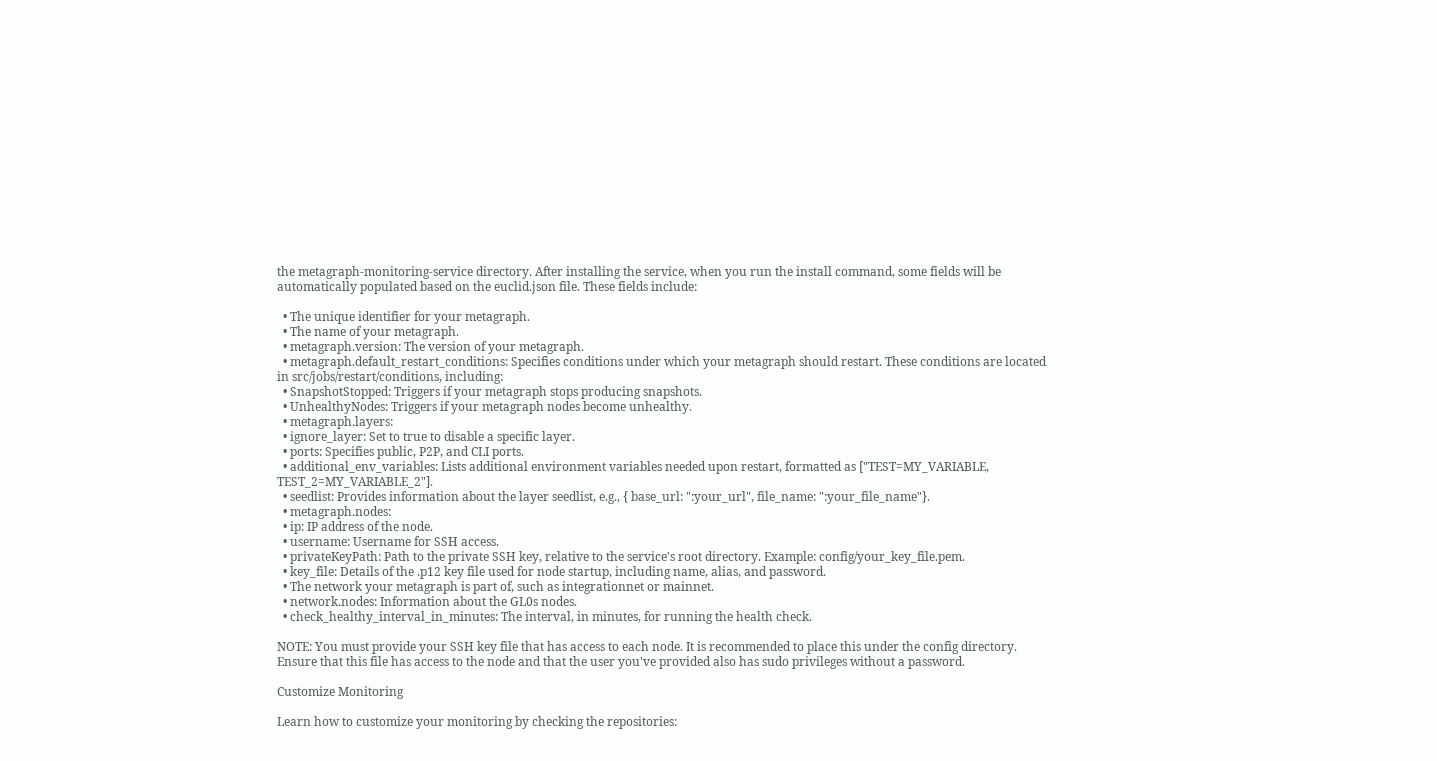the metagraph-monitoring-service directory. After installing the service, when you run the install command, some fields will be automatically populated based on the euclid.json file. These fields include:

  • The unique identifier for your metagraph.
  • The name of your metagraph.
  • metagraph.version: The version of your metagraph.
  • metagraph.default_restart_conditions: Specifies conditions under which your metagraph should restart. These conditions are located in src/jobs/restart/conditions, including:
  • SnapshotStopped: Triggers if your metagraph stops producing snapshots.
  • UnhealthyNodes: Triggers if your metagraph nodes become unhealthy.
  • metagraph.layers:
  • ignore_layer: Set to true to disable a specific layer.
  • ports: Specifies public, P2P, and CLI ports.
  • additional_env_variables: Lists additional environment variables needed upon restart, formatted as ["TEST=MY_VARIABLE, TEST_2=MY_VARIABLE_2"].
  • seedlist: Provides information about the layer seedlist, e.g., { base_url: ":your_url", file_name: ":your_file_name"}.
  • metagraph.nodes:
  • ip: IP address of the node.
  • username: Username for SSH access.
  • privateKeyPath: Path to the private SSH key, relative to the service's root directory. Example: config/your_key_file.pem.
  • key_file: Details of the .p12 key file used for node startup, including name, alias, and password.
  • The network your metagraph is part of, such as integrationnet or mainnet.
  • network.nodes: Information about the GL0s nodes.
  • check_healthy_interval_in_minutes: The interval, in minutes, for running the health check.

NOTE: You must provide your SSH key file that has access to each node. It is recommended to place this under the config directory. Ensure that this file has access to the node and that the user you've provided also has sudo privileges without a password.

Customize Monitoring

Learn how to customize your monitoring by checking the repositories: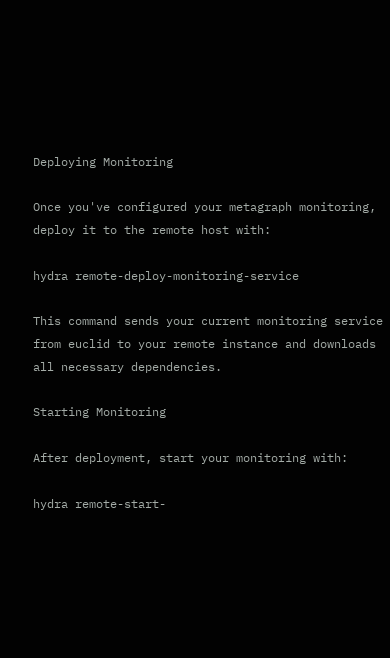Deploying Monitoring

Once you've configured your metagraph monitoring, deploy it to the remote host with:

hydra remote-deploy-monitoring-service

This command sends your current monitoring service from euclid to your remote instance and downloads all necessary dependencies.

Starting Monitoring

After deployment, start your monitoring with:

hydra remote-start-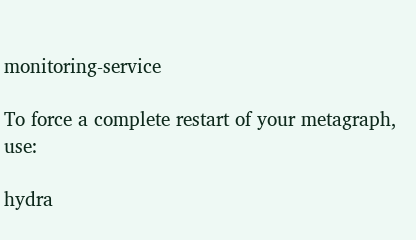monitoring-service

To force a complete restart of your metagraph, use:

hydra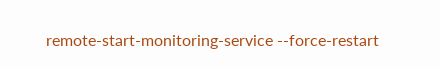remote-start-monitoring-service --force-restart